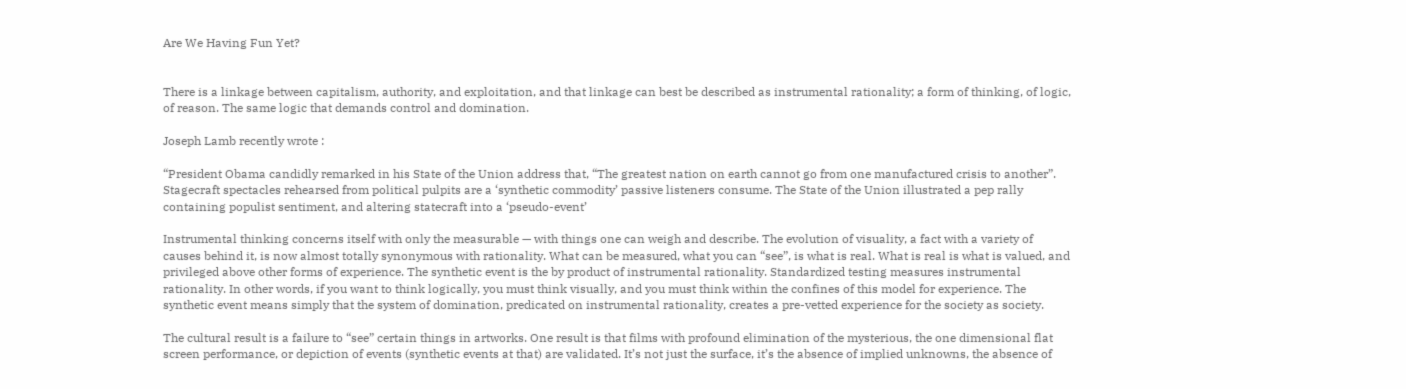Are We Having Fun Yet?


There is a linkage between capitalism, authority, and exploitation, and that linkage can best be described as instrumental rationality; a form of thinking, of logic, of reason. The same logic that demands control and domination.

Joseph Lamb recently wrote :

“President Obama candidly remarked in his State of the Union address that, “The greatest nation on earth cannot go from one manufactured crisis to another”. Stagecraft spectacles rehearsed from political pulpits are a ‘synthetic commodity’ passive listeners consume. The State of the Union illustrated a pep rally containing populist sentiment, and altering statecraft into a ‘pseudo-event’

Instrumental thinking concerns itself with only the measurable — with things one can weigh and describe. The evolution of visuality, a fact with a variety of causes behind it, is now almost totally synonymous with rationality. What can be measured, what you can “see”, is what is real. What is real is what is valued, and privileged above other forms of experience. The synthetic event is the by product of instrumental rationality. Standardized testing measures instrumental rationality. In other words, if you want to think logically, you must think visually, and you must think within the confines of this model for experience. The synthetic event means simply that the system of domination, predicated on instrumental rationality, creates a pre-vetted experience for the society as society.

The cultural result is a failure to “see” certain things in artworks. One result is that films with profound elimination of the mysterious, the one dimensional flat screen performance, or depiction of events (synthetic events at that) are validated. It’s not just the surface, it’s the absence of implied unknowns, the absence of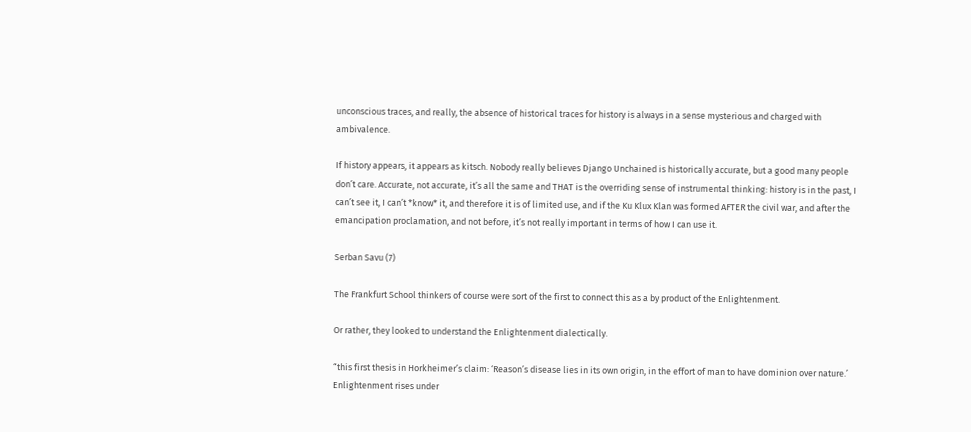unconscious traces, and really, the absence of historical traces for history is always in a sense mysterious and charged with ambivalence.

If history appears, it appears as kitsch. Nobody really believes Django Unchained is historically accurate, but a good many people don’t care. Accurate, not accurate, it’s all the same and THAT is the overriding sense of instrumental thinking: history is in the past, I can’t see it, I can’t *know* it, and therefore it is of limited use, and if the Ku Klux Klan was formed AFTER the civil war, and after the emancipation proclamation, and not before, it’s not really important in terms of how I can use it.

Serban Savu (7)

The Frankfurt School thinkers of course were sort of the first to connect this as a by product of the Enlightenment.

Or rather, they looked to understand the Enlightenment dialectically.

“this first thesis in Horkheimer’s claim: ‘Reason’s disease lies in its own origin, in the effort of man to have dominion over nature.’ Enlightenment rises under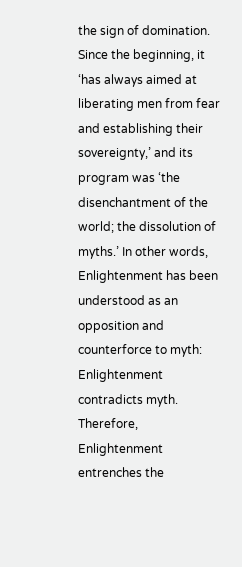the sign of domination. Since the beginning, it ‘has always aimed at liberating men from fear and establishing their sovereignty,’ and its program was ‘the disenchantment of the world; the dissolution of myths.’ In other words, Enlightenment has been understood as an opposition and counterforce to myth: Enlightenment contradicts myth. Therefore, Enlightenment entrenches the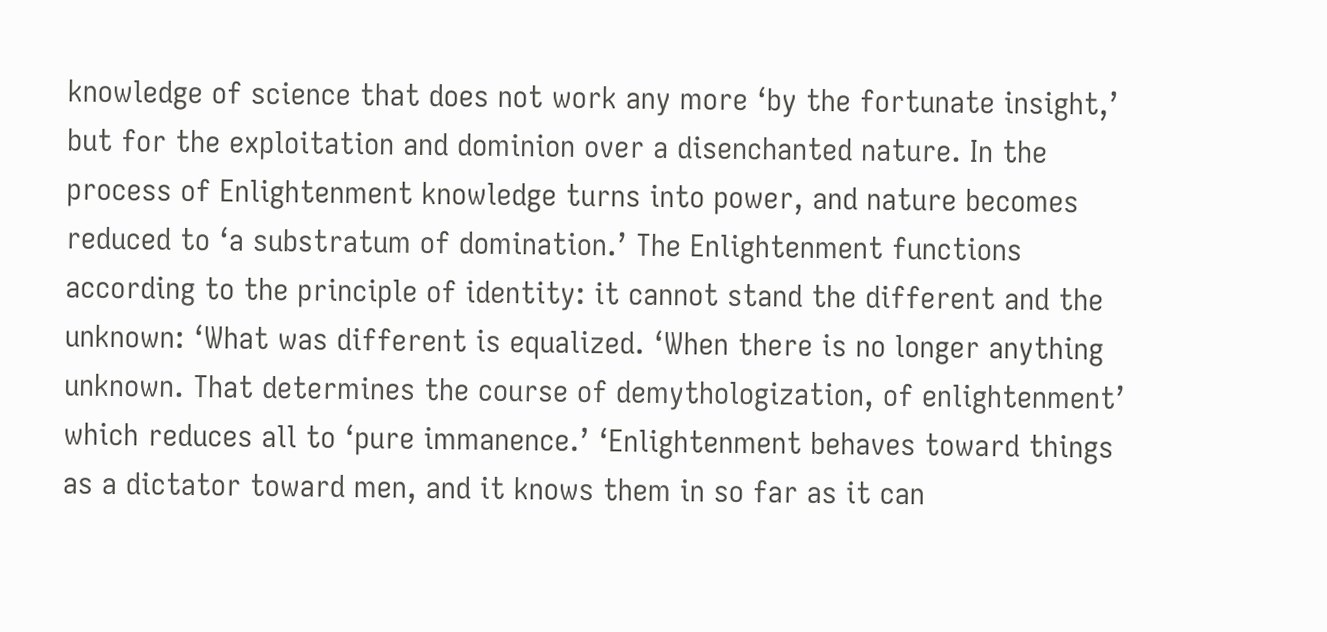knowledge of science that does not work any more ‘by the fortunate insight,’ but for the exploitation and dominion over a disenchanted nature. In the process of Enlightenment knowledge turns into power, and nature becomes reduced to ‘a substratum of domination.’ The Enlightenment functions according to the principle of identity: it cannot stand the different and the unknown: ‘What was different is equalized. ‘When there is no longer anything unknown. That determines the course of demythologization, of enlightenment’ which reduces all to ‘pure immanence.’ ‘Enlightenment behaves toward things as a dictator toward men, and it knows them in so far as it can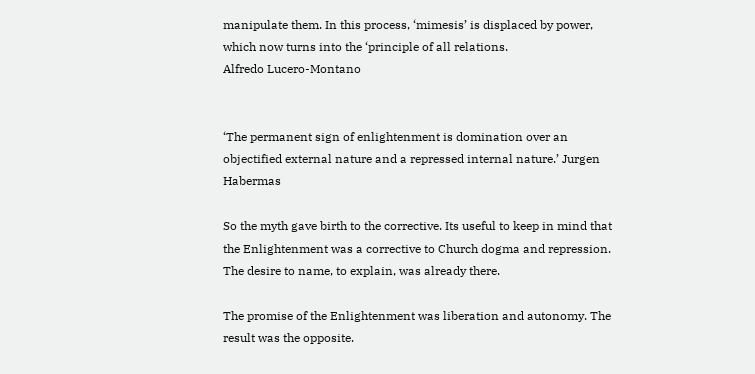manipulate them. In this process, ‘mimesis’ is displaced by power, which now turns into the ‘principle of all relations.
Alfredo Lucero-Montano


‘The permanent sign of enlightenment is domination over an objectified external nature and a repressed internal nature.’ Jurgen Habermas

So the myth gave birth to the corrective. Its useful to keep in mind that the Enlightenment was a corrective to Church dogma and repression. The desire to name, to explain, was already there.

The promise of the Enlightenment was liberation and autonomy. The result was the opposite.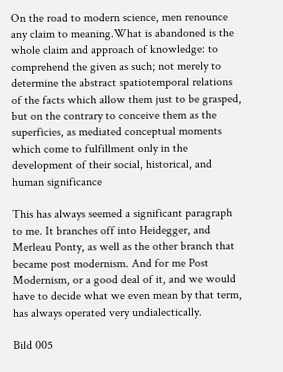On the road to modern science, men renounce any claim to meaning.What is abandoned is the whole claim and approach of knowledge: to comprehend the given as such; not merely to determine the abstract spatiotemporal relations of the facts which allow them just to be grasped, but on the contrary to conceive them as the superficies, as mediated conceptual moments which come to fulfillment only in the development of their social, historical, and human significance

This has always seemed a significant paragraph to me. It branches off into Heidegger, and Merleau Ponty, as well as the other branch that became post modernism. And for me Post Modernism, or a good deal of it, and we would have to decide what we even mean by that term, has always operated very undialectically.

Bild 005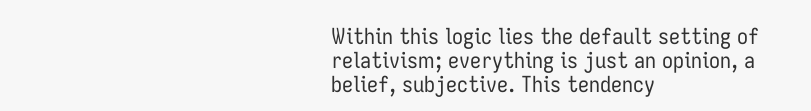Within this logic lies the default setting of relativism; everything is just an opinion, a belief, subjective. This tendency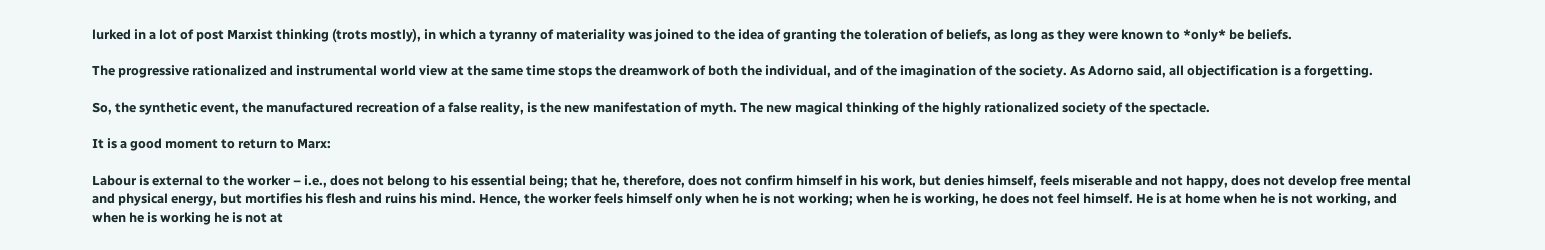lurked in a lot of post Marxist thinking (trots mostly), in which a tyranny of materiality was joined to the idea of granting the toleration of beliefs, as long as they were known to *only* be beliefs.

The progressive rationalized and instrumental world view at the same time stops the dreamwork of both the individual, and of the imagination of the society. As Adorno said, all objectification is a forgetting.

So, the synthetic event, the manufactured recreation of a false reality, is the new manifestation of myth. The new magical thinking of the highly rationalized society of the spectacle.

It is a good moment to return to Marx:

Labour is external to the worker – i.e., does not belong to his essential being; that he, therefore, does not confirm himself in his work, but denies himself, feels miserable and not happy, does not develop free mental and physical energy, but mortifies his flesh and ruins his mind. Hence, the worker feels himself only when he is not working; when he is working, he does not feel himself. He is at home when he is not working, and when he is working he is not at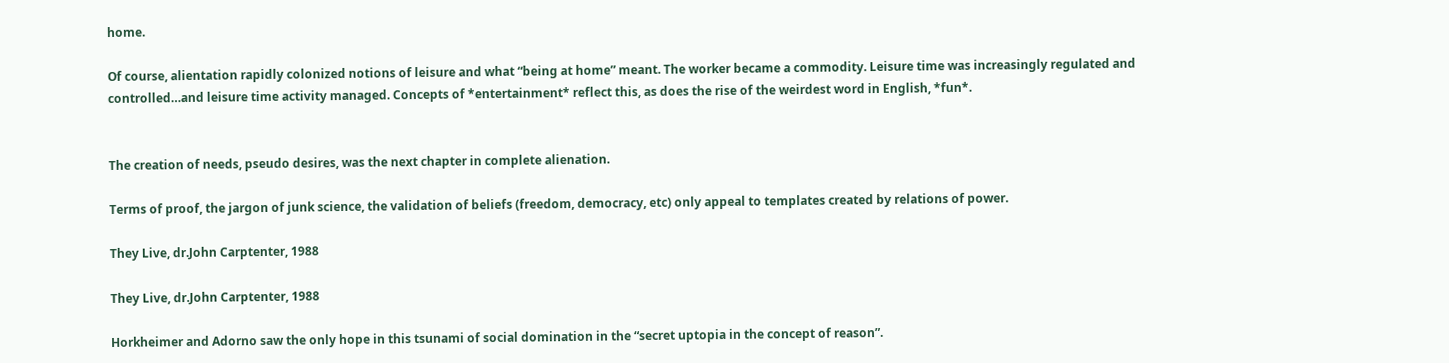home.

Of course, alientation rapidly colonized notions of leisure and what “being at home” meant. The worker became a commodity. Leisure time was increasingly regulated and controlled…and leisure time activity managed. Concepts of *entertainment* reflect this, as does the rise of the weirdest word in English, *fun*.


The creation of needs, pseudo desires, was the next chapter in complete alienation.

Terms of proof, the jargon of junk science, the validation of beliefs (freedom, democracy, etc) only appeal to templates created by relations of power.

They Live, dr.John Carptenter, 1988

They Live, dr.John Carptenter, 1988

Horkheimer and Adorno saw the only hope in this tsunami of social domination in the “secret uptopia in the concept of reason”.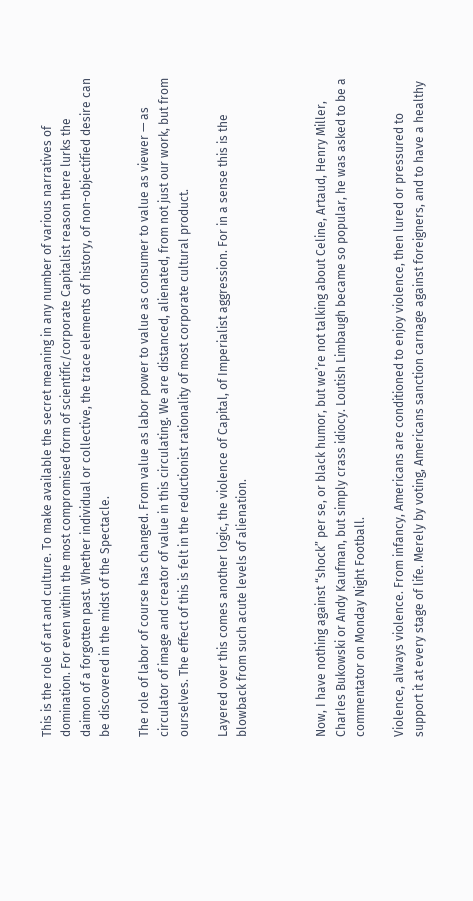This is the role of art and culture. To make available the secret meaning in any number of various narratives of domination. For even within the most compromised form of scientific/corporate Capitalist reason there lurks the daimon of a forgotten past. Whether individual or collective, the trace elements of history, of non-objectified desire can be discovered in the midst of the Spectacle.

The role of labor of course has changed. From value as labor power to value as consumer to value as viewer — as circulator of image and creator of value in this circulating. We are distanced, alienated, from not just our work, but from ourselves. The effect of this is felt in the reductionist rationality of most corporate cultural product.

Layered over this comes another logic, the violence of Capital, of Imperialist aggression. For in a sense this is the blowback from such acute levels of alienation.



Now, I have nothing against “shock” per se, or black humor, but we’re not talking about Celine, Artaud, Henry Miller, Charles Bukowski or Andy Kaufman, but simply crass idiocy. Loutish Limbaugh became so popular, he was asked to be a commentator on Monday Night Football.

Violence, always violence. From infancy, Americans are conditioned to enjoy violence, then lured or pressured to support it at every stage of life. Merely by voting, Americans sanction carnage against foreigners, and to have a healthy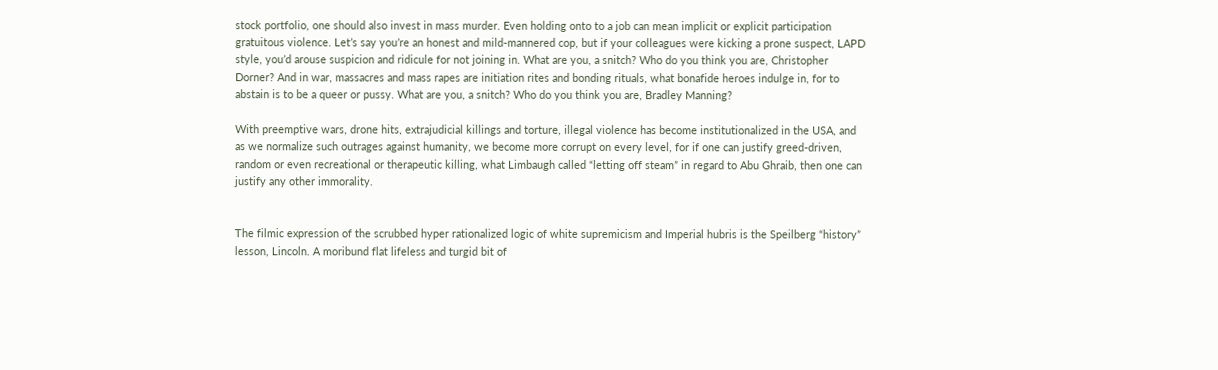stock portfolio, one should also invest in mass murder. Even holding onto to a job can mean implicit or explicit participation gratuitous violence. Let’s say you’re an honest and mild-mannered cop, but if your colleagues were kicking a prone suspect, LAPD style, you’d arouse suspicion and ridicule for not joining in. What are you, a snitch? Who do you think you are, Christopher Dorner? And in war, massacres and mass rapes are initiation rites and bonding rituals, what bonafide heroes indulge in, for to abstain is to be a queer or pussy. What are you, a snitch? Who do you think you are, Bradley Manning?

With preemptive wars, drone hits, extrajudicial killings and torture, illegal violence has become institutionalized in the USA, and as we normalize such outrages against humanity, we become more corrupt on every level, for if one can justify greed-driven, random or even recreational or therapeutic killing, what Limbaugh called “letting off steam” in regard to Abu Ghraib, then one can justify any other immorality.


The filmic expression of the scrubbed hyper rationalized logic of white supremicism and Imperial hubris is the Speilberg “history” lesson, Lincoln. A moribund flat lifeless and turgid bit of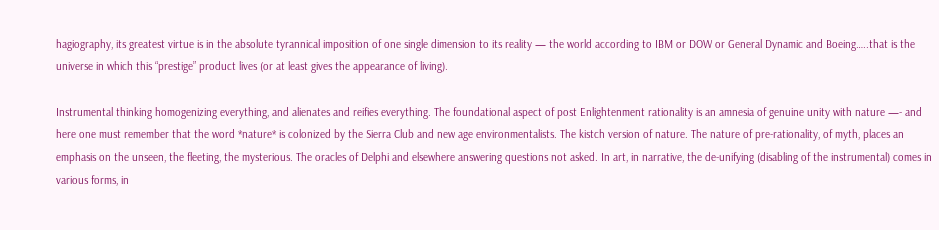hagiography, its greatest virtue is in the absolute tyrannical imposition of one single dimension to its reality — the world according to IBM or DOW or General Dynamic and Boeing…..that is the universe in which this “prestige” product lives (or at least gives the appearance of living).

Instrumental thinking homogenizing everything, and alienates and reifies everything. The foundational aspect of post Enlightenment rationality is an amnesia of genuine unity with nature —- and here one must remember that the word *nature* is colonized by the Sierra Club and new age environmentalists. The kistch version of nature. The nature of pre-rationality, of myth, places an emphasis on the unseen, the fleeting, the mysterious. The oracles of Delphi and elsewhere answering questions not asked. In art, in narrative, the de-unifying (disabling of the instrumental) comes in various forms, in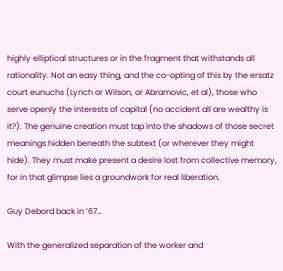highly elliptical structures or in the fragment that withstands all rationality. Not an easy thing, and the co-opting of this by the ersatz court eunuchs (Lynch or Wilson, or Abramovic, et al), those who serve openly the interests of capital (no accident all are wealthy is it?). The genuine creation must tap into the shadows of those secret meanings hidden beneath the subtext (or wherever they might hide). They must make present a desire lost from collective memory, for in that glimpse lies a groundwork for real liberation.

Guy Debord back in ’67…

With the generalized separation of the worker and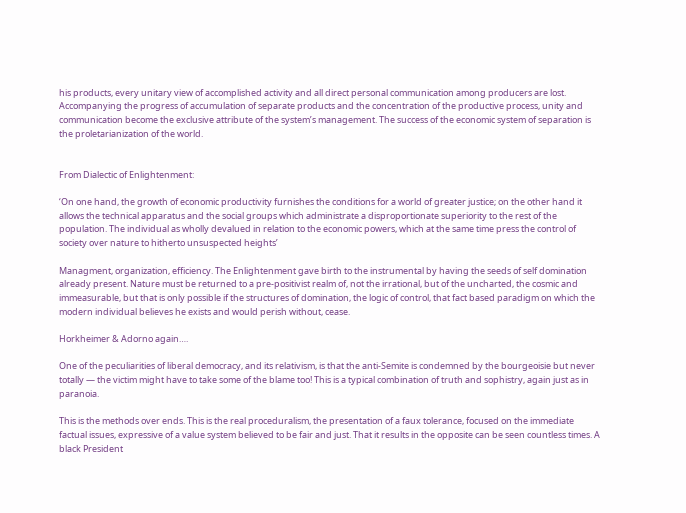his products, every unitary view of accomplished activity and all direct personal communication among producers are lost. Accompanying the progress of accumulation of separate products and the concentration of the productive process, unity and communication become the exclusive attribute of the system’s management. The success of the economic system of separation is the proletarianization of the world.


From Dialectic of Enlightenment:

‘On one hand, the growth of economic productivity furnishes the conditions for a world of greater justice; on the other hand it allows the technical apparatus and the social groups which administrate a disproportionate superiority to the rest of the population. The individual as wholly devalued in relation to the economic powers, which at the same time press the control of society over nature to hitherto unsuspected heights’

Managment, organization, efficiency. The Enlightenment gave birth to the instrumental by having the seeds of self domination already present. Nature must be returned to a pre-positivist realm of, not the irrational, but of the uncharted, the cosmic and immeasurable, but that is only possible if the structures of domination, the logic of control, that fact based paradigm on which the modern individual believes he exists and would perish without, cease.

Horkheimer & Adorno again….

One of the peculiarities of liberal democracy, and its relativism, is that the anti-Semite is condemned by the bourgeoisie but never totally — the victim might have to take some of the blame too! This is a typical combination of truth and sophistry, again just as in paranoia.

This is the methods over ends. This is the real proceduralism, the presentation of a faux tolerance, focused on the immediate factual issues, expressive of a value system believed to be fair and just. That it results in the opposite can be seen countless times. A black President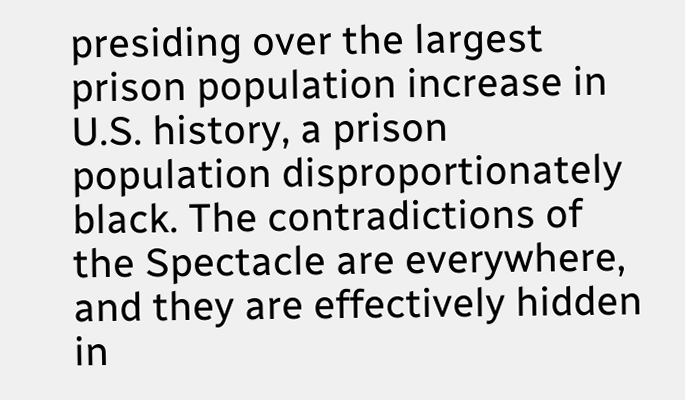presiding over the largest prison population increase in U.S. history, a prison population disproportionately black. The contradictions of the Spectacle are everywhere, and they are effectively hidden in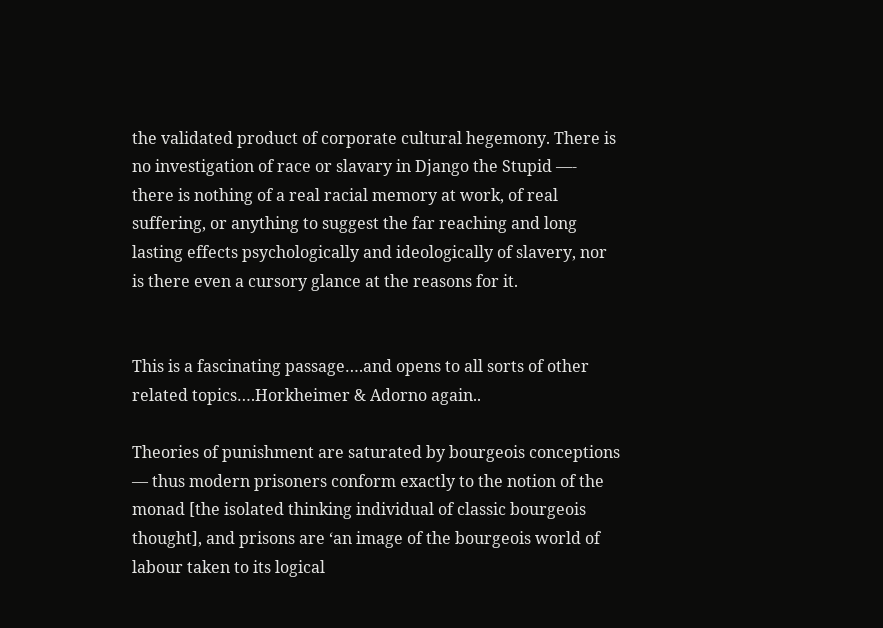the validated product of corporate cultural hegemony. There is no investigation of race or slavary in Django the Stupid —- there is nothing of a real racial memory at work, of real suffering, or anything to suggest the far reaching and long lasting effects psychologically and ideologically of slavery, nor is there even a cursory glance at the reasons for it.


This is a fascinating passage….and opens to all sorts of other related topics….Horkheimer & Adorno again..

Theories of punishment are saturated by bourgeois conceptions — thus modern prisoners conform exactly to the notion of the monad [the isolated thinking individual of classic bourgeois thought], and prisons are ‘an image of the bourgeois world of labour taken to its logical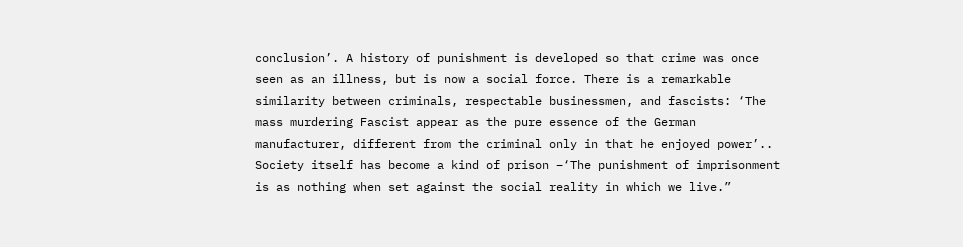conclusion’. A history of punishment is developed so that crime was once seen as an illness, but is now a social force. There is a remarkable similarity between criminals, respectable businessmen, and fascists: ‘The mass murdering Fascist appear as the pure essence of the German manufacturer, different from the criminal only in that he enjoyed power’.. Society itself has become a kind of prison –‘The punishment of imprisonment is as nothing when set against the social reality in which we live.”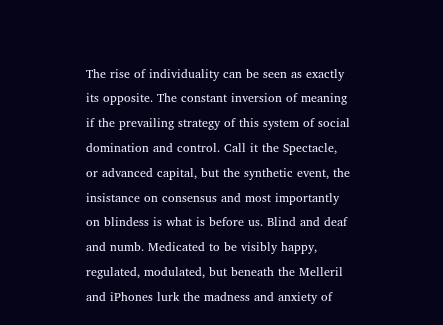The rise of individuality can be seen as exactly its opposite. The constant inversion of meaning if the prevailing strategy of this system of social domination and control. Call it the Spectacle, or advanced capital, but the synthetic event, the insistance on consensus and most importantly on blindess is what is before us. Blind and deaf and numb. Medicated to be visibly happy, regulated, modulated, but beneath the Melleril and iPhones lurk the madness and anxiety of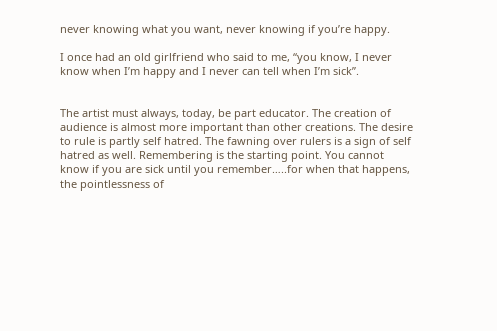never knowing what you want, never knowing if you’re happy.

I once had an old girlfriend who said to me, “you know, I never know when I’m happy and I never can tell when I’m sick”.


The artist must always, today, be part educator. The creation of audience is almost more important than other creations. The desire to rule is partly self hatred. The fawning over rulers is a sign of self hatred as well. Remembering is the starting point. You cannot know if you are sick until you remember…..for when that happens, the pointlessness of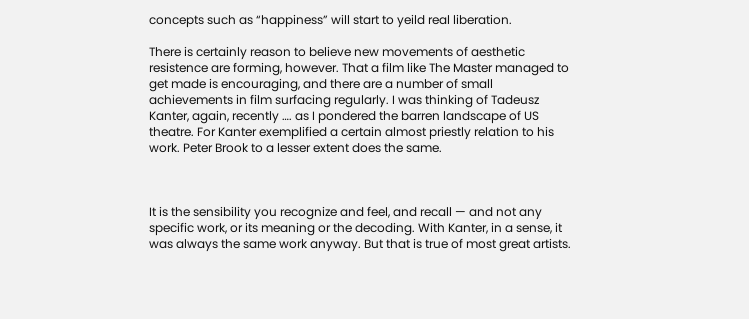concepts such as “happiness” will start to yeild real liberation.

There is certainly reason to believe new movements of aesthetic resistence are forming, however. That a film like The Master managed to get made is encouraging, and there are a number of small achievements in film surfacing regularly. I was thinking of Tadeusz Kanter, again, recently …. as I pondered the barren landscape of US theatre. For Kanter exemplified a certain almost priestly relation to his work. Peter Brook to a lesser extent does the same.



It is the sensibility you recognize and feel, and recall — and not any specific work, or its meaning or the decoding. With Kanter, in a sense, it was always the same work anyway. But that is true of most great artists.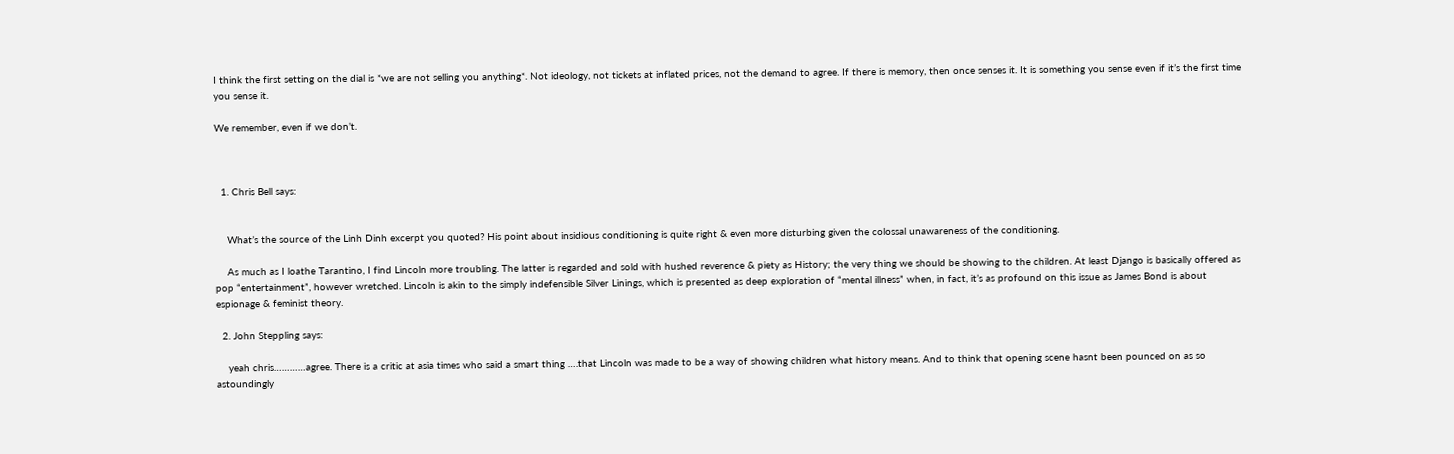I think the first setting on the dial is *we are not selling you anything*. Not ideology, not tickets at inflated prices, not the demand to agree. If there is memory, then once senses it. It is something you sense even if it’s the first time you sense it.

We remember, even if we don’t.



  1. Chris Bell says:


    What’s the source of the Linh Dinh excerpt you quoted? His point about insidious conditioning is quite right & even more disturbing given the colossal unawareness of the conditioning.

    As much as I loathe Tarantino, I find Lincoln more troubling. The latter is regarded and sold with hushed reverence & piety as History; the very thing we should be showing to the children. At least Django is basically offered as pop “entertainment”, however wretched. Lincoln is akin to the simply indefensible Silver Linings, which is presented as deep exploration of “mental illness” when, in fact, it’s as profound on this issue as James Bond is about espionage & feminist theory.

  2. John Steppling says:

    yeah chris…………agree. There is a critic at asia times who said a smart thing ….that Lincoln was made to be a way of showing children what history means. And to think that opening scene hasnt been pounced on as so astoundingly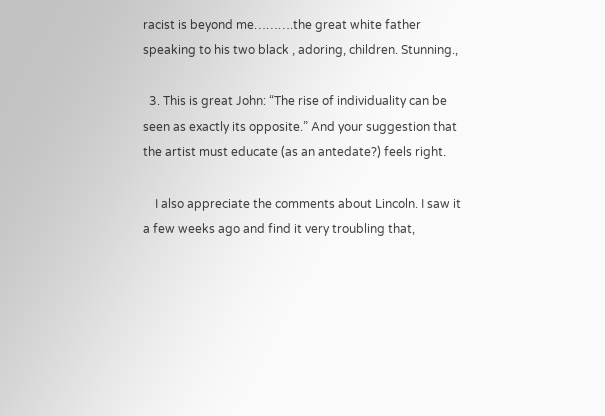racist is beyond me……….the great white father speaking to his two black , adoring, children. Stunning.,

  3. This is great John: “The rise of individuality can be seen as exactly its opposite.” And your suggestion that the artist must educate (as an antedate?) feels right.

    I also appreciate the comments about Lincoln. I saw it a few weeks ago and find it very troubling that,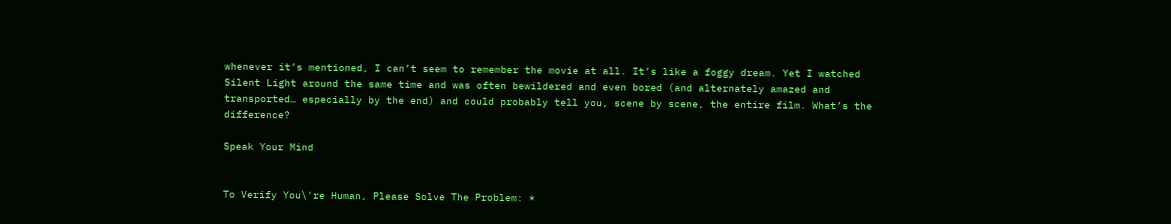whenever it’s mentioned, I can’t seem to remember the movie at all. It’s like a foggy dream. Yet I watched Silent Light around the same time and was often bewildered and even bored (and alternately amazed and transported… especially by the end) and could probably tell you, scene by scene, the entire film. What’s the difference?

Speak Your Mind


To Verify You\'re Human, Please Solve The Problem: *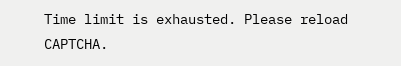Time limit is exhausted. Please reload CAPTCHA.